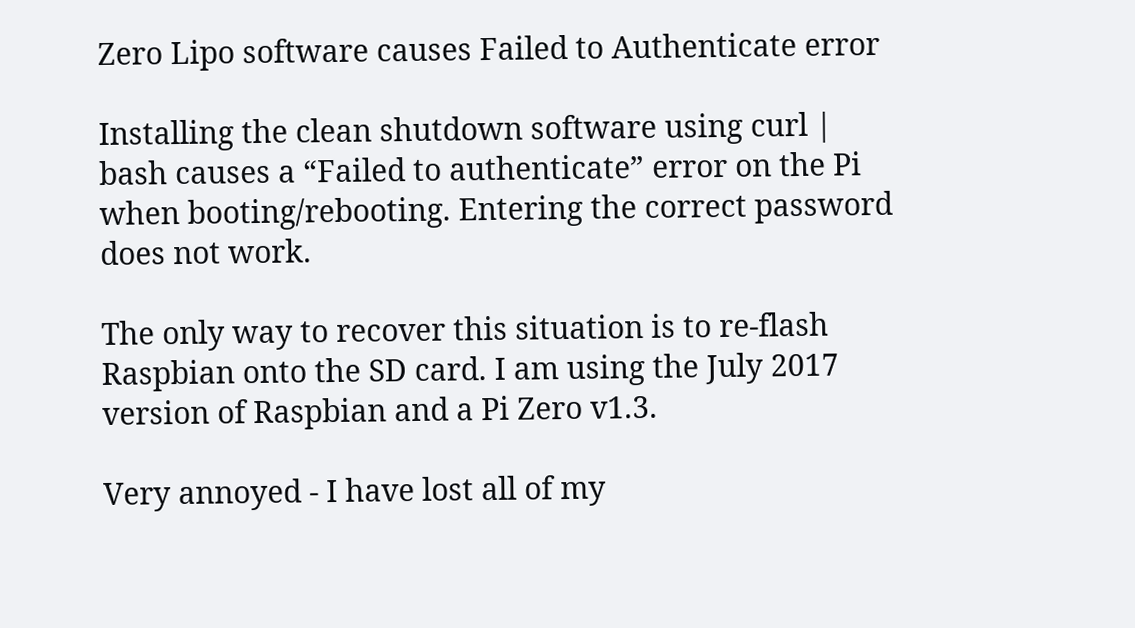Zero Lipo software causes Failed to Authenticate error

Installing the clean shutdown software using curl | bash causes a “Failed to authenticate” error on the Pi when booting/rebooting. Entering the correct password does not work.

The only way to recover this situation is to re-flash Raspbian onto the SD card. I am using the July 2017 version of Raspbian and a Pi Zero v1.3.

Very annoyed - I have lost all of my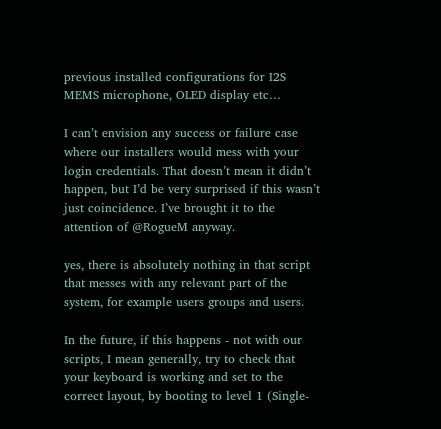previous installed configurations for I2S MEMS microphone, OLED display etc…

I can’t envision any success or failure case where our installers would mess with your login credentials. That doesn’t mean it didn’t happen, but I’d be very surprised if this wasn’t just coincidence. I’ve brought it to the attention of @RogueM anyway.

yes, there is absolutely nothing in that script that messes with any relevant part of the system, for example users groups and users.

In the future, if this happens - not with our scripts, I mean generally, try to check that your keyboard is working and set to the correct layout, by booting to level 1 (Single-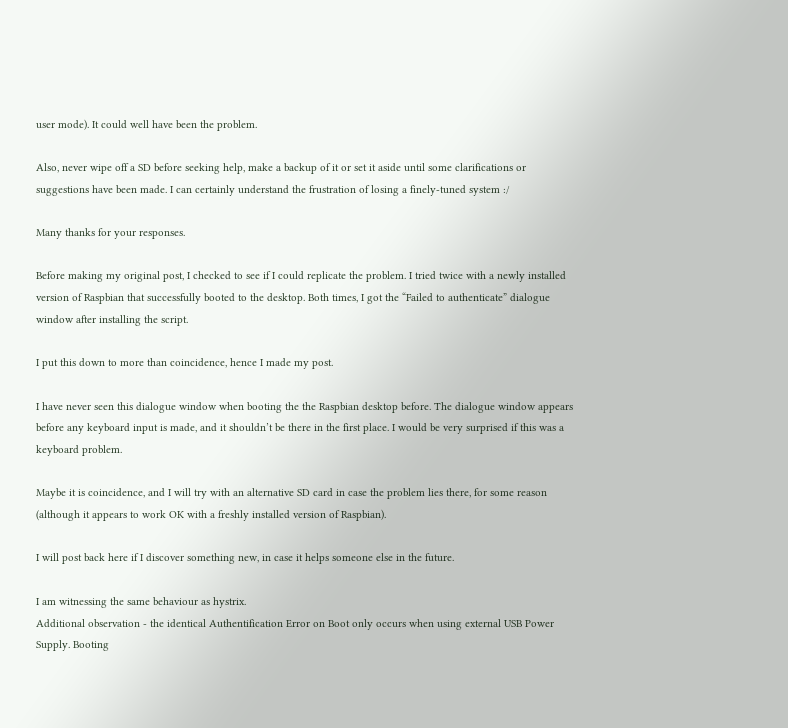user mode). It could well have been the problem.

Also, never wipe off a SD before seeking help, make a backup of it or set it aside until some clarifications or suggestions have been made. I can certainly understand the frustration of losing a finely-tuned system :/

Many thanks for your responses.

Before making my original post, I checked to see if I could replicate the problem. I tried twice with a newly installed version of Raspbian that successfully booted to the desktop. Both times, I got the “Failed to authenticate” dialogue window after installing the script.

I put this down to more than coincidence, hence I made my post.

I have never seen this dialogue window when booting the the Raspbian desktop before. The dialogue window appears before any keyboard input is made, and it shouldn’t be there in the first place. I would be very surprised if this was a keyboard problem.

Maybe it is coincidence, and I will try with an alternative SD card in case the problem lies there, for some reason (although it appears to work OK with a freshly installed version of Raspbian).

I will post back here if I discover something new, in case it helps someone else in the future.

I am witnessing the same behaviour as hystrix.
Additional observation - the identical Authentification Error on Boot only occurs when using external USB Power Supply. Booting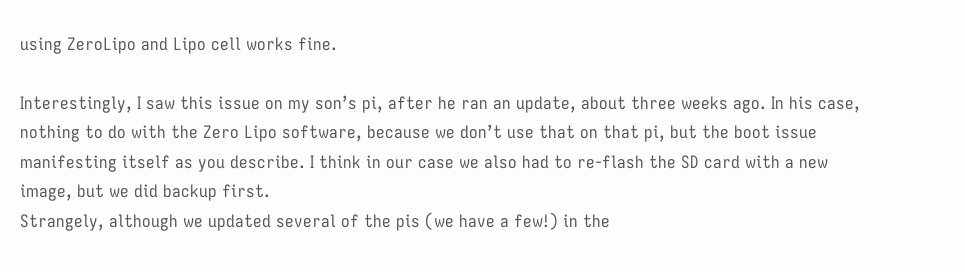using ZeroLipo and Lipo cell works fine.

Interestingly, I saw this issue on my son’s pi, after he ran an update, about three weeks ago. In his case, nothing to do with the Zero Lipo software, because we don’t use that on that pi, but the boot issue manifesting itself as you describe. I think in our case we also had to re-flash the SD card with a new image, but we did backup first.
Strangely, although we updated several of the pis (we have a few!) in the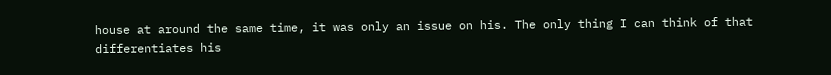house at around the same time, it was only an issue on his. The only thing I can think of that differentiates his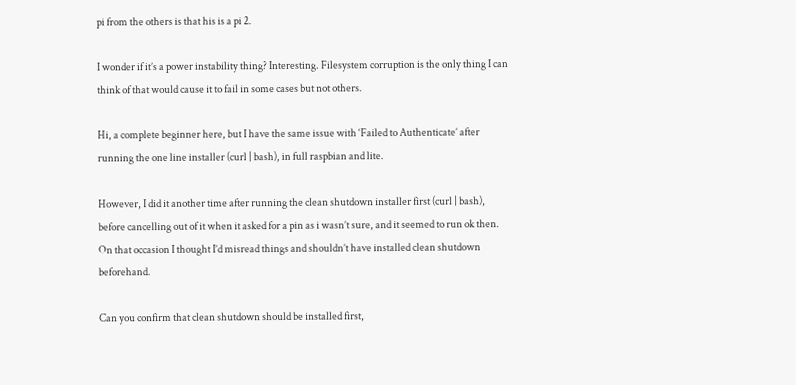pi from the others is that his is a pi 2.

I wonder if it’s a power instability thing? Interesting. Filesystem corruption is the only thing I can think of that would cause it to fail in some cases but not others.

Hi, a complete beginner here, but I have the same issue with ‘Failed to Authenticate’ after running the one line installer (curl | bash), in full raspbian and lite.

However, I did it another time after running the clean shutdown installer first (curl | bash), before cancelling out of it when it asked for a pin as i wasn’t sure, and it seemed to run ok then. On that occasion I thought I’d misread things and shouldn’t have installed clean shutdown beforehand.

Can you confirm that clean shutdown should be installed first,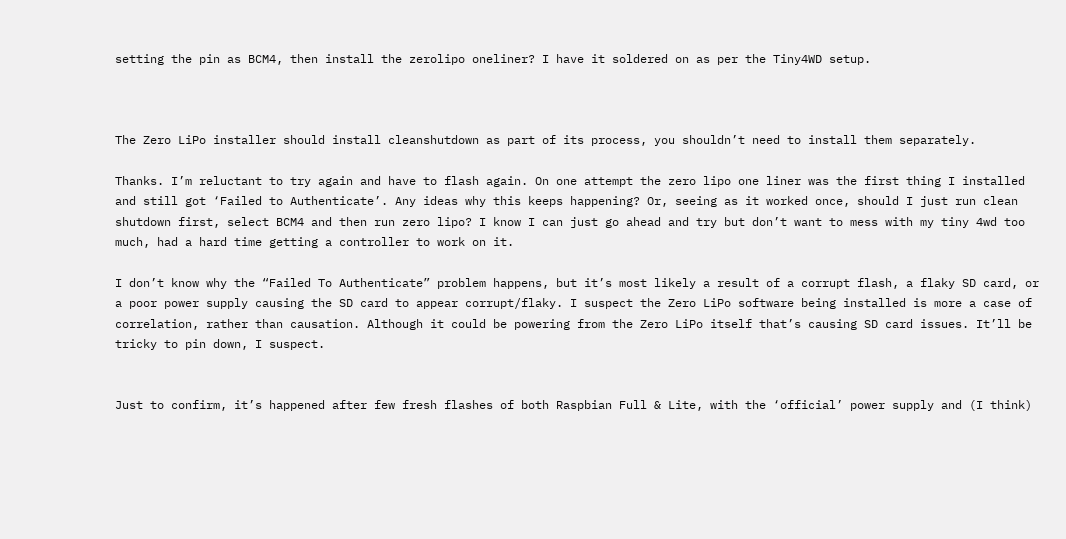setting the pin as BCM4, then install the zerolipo oneliner? I have it soldered on as per the Tiny4WD setup.



The Zero LiPo installer should install cleanshutdown as part of its process, you shouldn’t need to install them separately.

Thanks. I’m reluctant to try again and have to flash again. On one attempt the zero lipo one liner was the first thing I installed and still got ‘Failed to Authenticate’. Any ideas why this keeps happening? Or, seeing as it worked once, should I just run clean shutdown first, select BCM4 and then run zero lipo? I know I can just go ahead and try but don’t want to mess with my tiny 4wd too much, had a hard time getting a controller to work on it.

I don’t know why the “Failed To Authenticate” problem happens, but it’s most likely a result of a corrupt flash, a flaky SD card, or a poor power supply causing the SD card to appear corrupt/flaky. I suspect the Zero LiPo software being installed is more a case of correlation, rather than causation. Although it could be powering from the Zero LiPo itself that’s causing SD card issues. It’ll be tricky to pin down, I suspect.


Just to confirm, it’s happened after few fresh flashes of both Raspbian Full & Lite, with the ‘official’ power supply and (I think)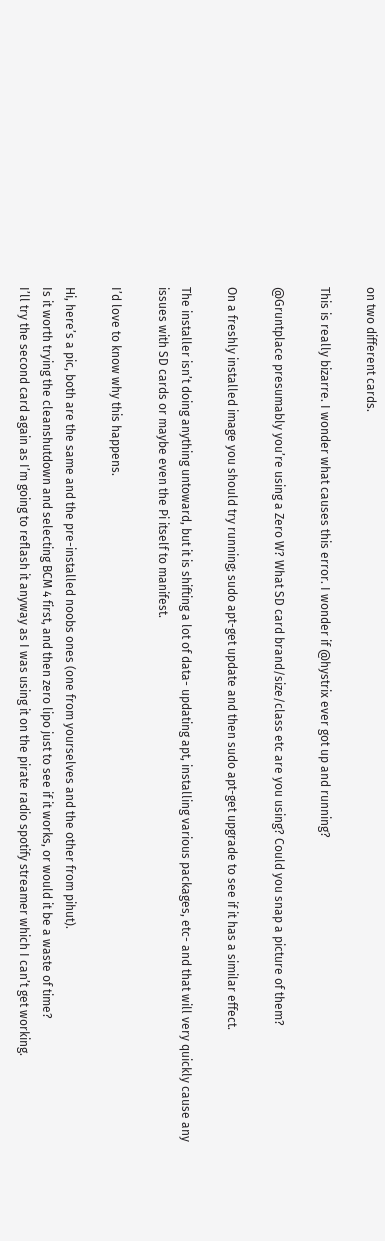on two different cards.

This is really bizarre. I wonder what causes this error. I wonder if @hystrix ever got up and running?

@Gruntplace presumably you’re using a Zero W? What SD card brand/size/class etc are you using? Could you snap a picture of them?

On a freshly installed image you should try running; sudo apt-get update and then sudo apt-get upgrade to see if it has a similar effect.

The installer isn’t doing anything untoward, but it is shifting a lot of data- updating apt, installing various packages, etc- and that will very quickly cause any issues with SD cards or maybe even the Pi itself to manifest.

I’d love to know why this happens.

Hi, here’s a pic, both are the same and the pre-installed noobs ones (one from yourselves and the other from pihut).
Is it worth trying the cleanshutdown and selecting BCM 4 first, and then zero lipo just to see if it works, or would it be a waste of time?
I’ll try the second card again as I’m going to reflash it anyway as I was using it on the pirate radio spotify streamer which I can’t get working.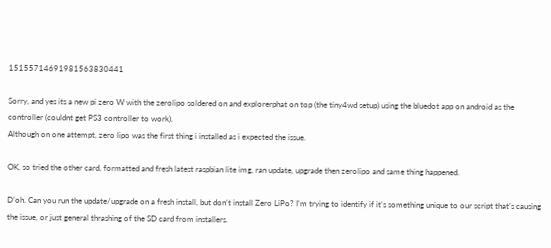15155714691981563830441

Sorry, and yes its a new pi zero W with the zerolipo soldered on and explorerphat on top (the tiny4wd setup) using the bluedot app on android as the controller (couldnt get PS3 controller to work).
Although on one attempt, zero lipo was the first thing i installed as i expected the issue.

OK, so tried the other card, formatted and fresh latest raspbian lite img, ran update, upgrade then zerolipo and same thing happened.

D’oh. Can you run the update/upgrade on a fresh install, but don’t install Zero LiPo? I’m trying to identify if it’s something unique to our script that’s causing the issue, or just general thrashing of the SD card from installers.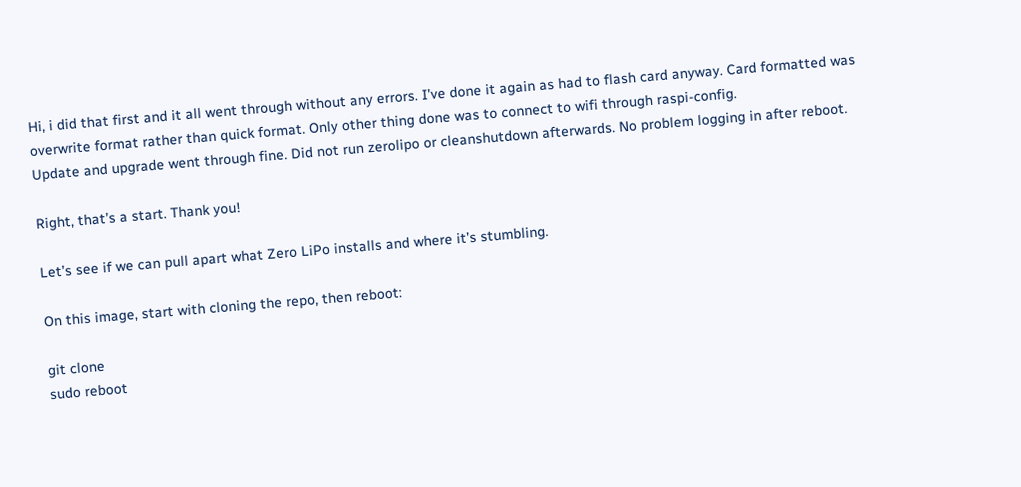Hi, i did that first and it all went through without any errors. I’ve done it again as had to flash card anyway. Card formatted was overwrite format rather than quick format. Only other thing done was to connect to wifi through raspi-config.
Update and upgrade went through fine. Did not run zerolipo or cleanshutdown afterwards. No problem logging in after reboot.

Right, that’s a start. Thank you!

Let’s see if we can pull apart what Zero LiPo installs and where it’s stumbling.

On this image, start with cloning the repo, then reboot:

git clone
sudo reboot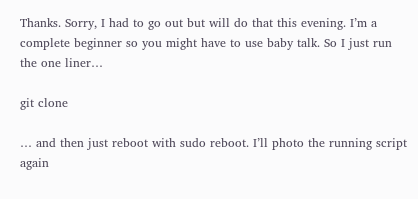Thanks. Sorry, I had to go out but will do that this evening. I’m a complete beginner so you might have to use baby talk. So I just run the one liner…

git clone

… and then just reboot with sudo reboot. I’ll photo the running script again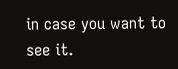in case you want to see it.